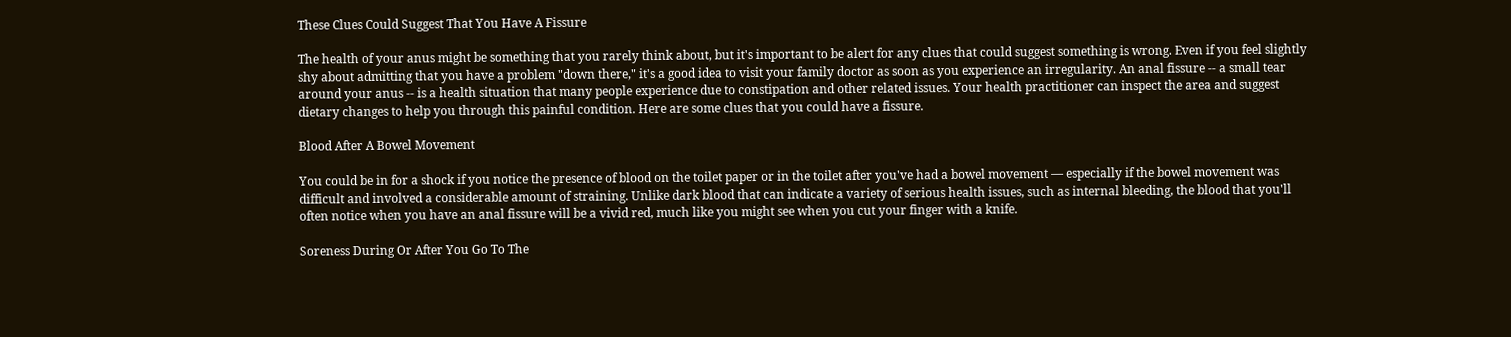These Clues Could Suggest That You Have A Fissure

The health of your anus might be something that you rarely think about, but it's important to be alert for any clues that could suggest something is wrong. Even if you feel slightly shy about admitting that you have a problem "down there," it's a good idea to visit your family doctor as soon as you experience an irregularity. An anal fissure -- a small tear around your anus -- is a health situation that many people experience due to constipation and other related issues. Your health practitioner can inspect the area and suggest dietary changes to help you through this painful condition. Here are some clues that you could have a fissure.

Blood After A Bowel Movement

You could be in for a shock if you notice the presence of blood on the toilet paper or in the toilet after you've had a bowel movement — especially if the bowel movement was difficult and involved a considerable amount of straining. Unlike dark blood that can indicate a variety of serious health issues, such as internal bleeding, the blood that you'll often notice when you have an anal fissure will be a vivid red, much like you might see when you cut your finger with a knife.

Soreness During Or After You Go To The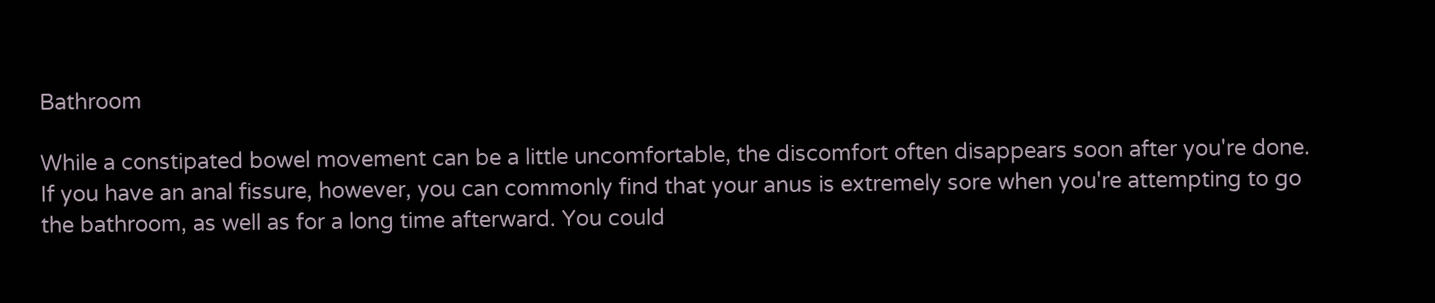Bathroom

While a constipated bowel movement can be a little uncomfortable, the discomfort often disappears soon after you're done. If you have an anal fissure, however, you can commonly find that your anus is extremely sore when you're attempting to go the bathroom, as well as for a long time afterward. You could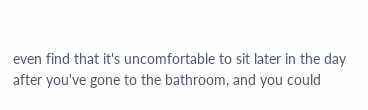even find that it's uncomfortable to sit later in the day after you've gone to the bathroom, and you could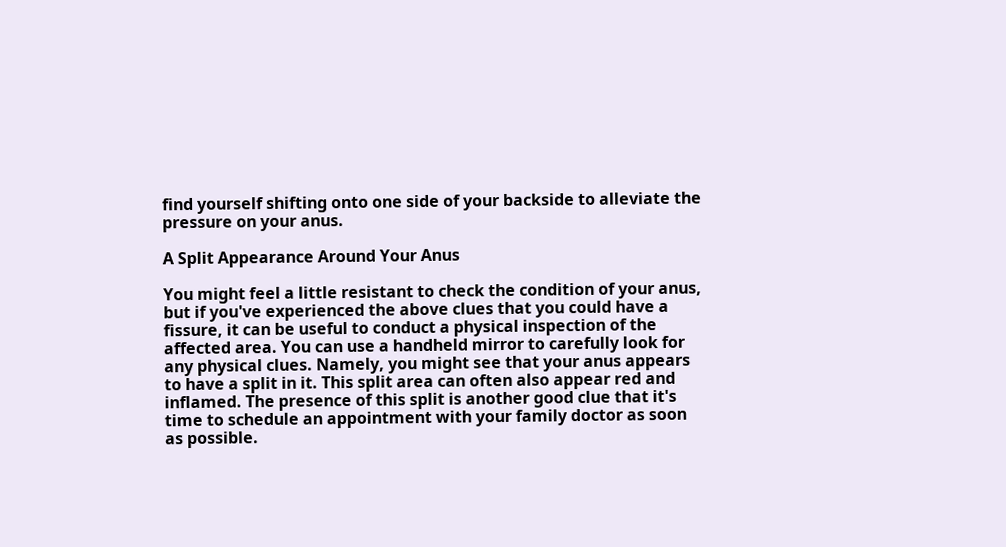find yourself shifting onto one side of your backside to alleviate the pressure on your anus.

A Split Appearance Around Your Anus

You might feel a little resistant to check the condition of your anus, but if you've experienced the above clues that you could have a fissure, it can be useful to conduct a physical inspection of the affected area. You can use a handheld mirror to carefully look for any physical clues. Namely, you might see that your anus appears to have a split in it. This split area can often also appear red and inflamed. The presence of this split is another good clue that it's time to schedule an appointment with your family doctor as soon as possible.